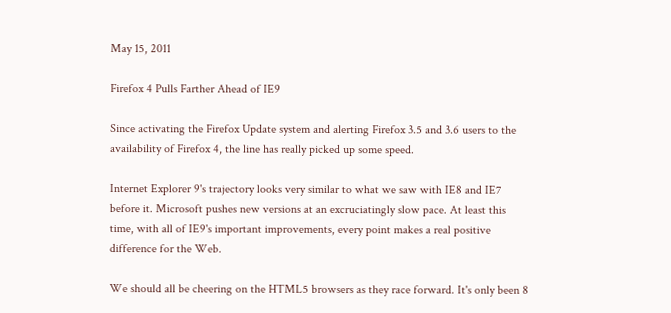May 15, 2011

Firefox 4 Pulls Farther Ahead of IE9

Since activating the Firefox Update system and alerting Firefox 3.5 and 3.6 users to the availability of Firefox 4, the line has really picked up some speed.

Internet Explorer 9's trajectory looks very similar to what we saw with IE8 and IE7 before it. Microsoft pushes new versions at an excruciatingly slow pace. At least this time, with all of IE9's important improvements, every point makes a real positive difference for the Web.

We should all be cheering on the HTML5 browsers as they race forward. It's only been 8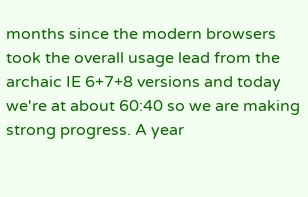months since the modern browsers took the overall usage lead from the archaic IE 6+7+8 versions and today we're at about 60:40 so we are making strong progress. A year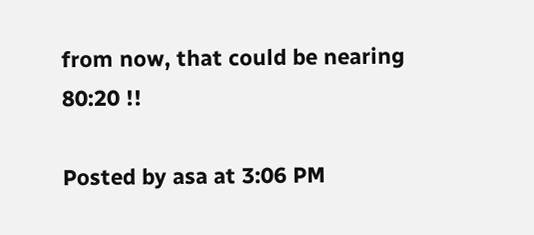from now, that could be nearing 80:20 !!

Posted by asa at 3:06 PM